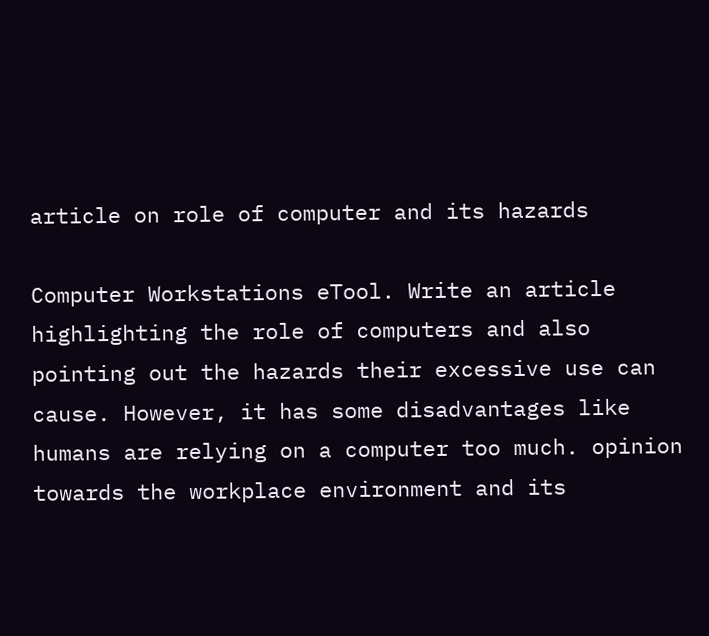article on role of computer and its hazards

Computer Workstations eTool. Write an article highlighting the role of computers and also pointing out the hazards their excessive use can cause. However, it has some disadvantages like humans are relying on a computer too much. opinion towards the workplace environment and its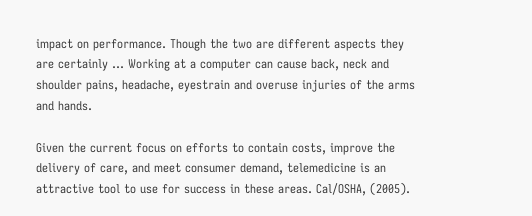impact on performance. Though the two are different aspects they are certainly … Working at a computer can cause back, neck and shoulder pains, headache, eyestrain and overuse injuries of the arms and hands.

Given the current focus on efforts to contain costs, improve the delivery of care, and meet consumer demand, telemedicine is an attractive tool to use for success in these areas. Cal/OSHA, (2005).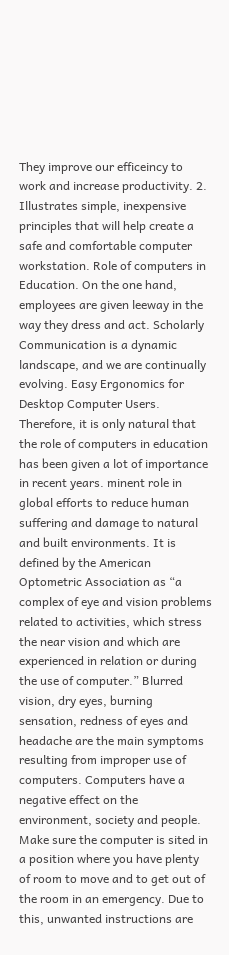They improve our efficeincy to work and increase productivity. 2. Illustrates simple, inexpensive principles that will help create a safe and comfortable computer workstation. Role of computers in Education. On the one hand, employees are given leeway in the way they dress and act. Scholarly Communication is a dynamic landscape, and we are continually evolving. Easy Ergonomics for Desktop Computer Users. Therefore, it is only natural that the role of computers in education has been given a lot of importance in recent years. minent role in global efforts to reduce human suffering and damage to natural and built environments. It is defined by the American Optometric Association as “a complex of eye and vision problems related to activities, which stress the near vision and which are experienced in relation or during the use of computer.” Blurred vision, dry eyes, burning sensation, redness of eyes and headache are the main symptoms resulting from improper use of computers. Computers have a negative effect on the environment, society and people. Make sure the computer is sited in a position where you have plenty of room to move and to get out of the room in an emergency. Due to this, unwanted instructions are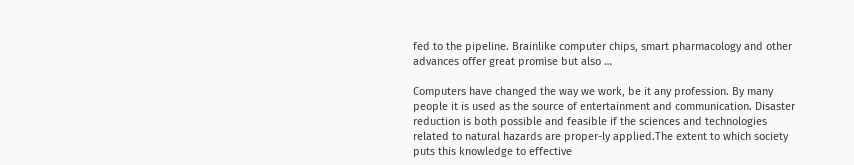fed to the pipeline. Brainlike computer chips, smart pharmacology and other advances offer great promise but also …

Computers have changed the way we work, be it any profession. By many people it is used as the source of entertainment and communication. Disaster reduction is both possible and feasible if the sciences and technologies related to natural hazards are proper-ly applied.The extent to which society puts this knowledge to effective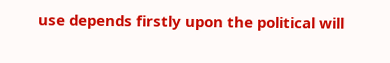use depends firstly upon the political will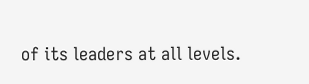of its leaders at all levels.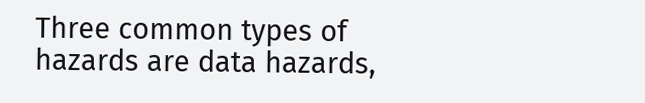Three common types of hazards are data hazards,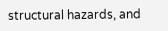structural hazards, and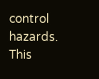control hazards. This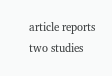article reports two studies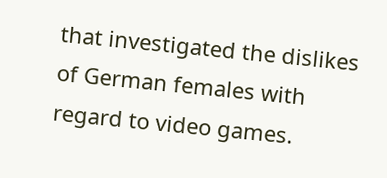that investigated the dislikes of German females with regard to video games.